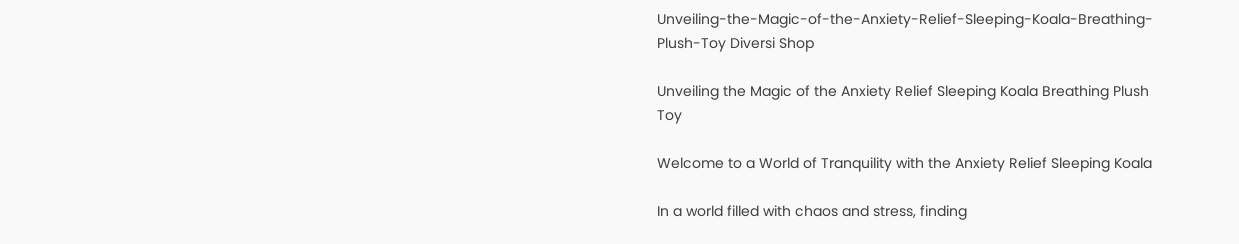Unveiling-the-Magic-of-the-Anxiety-Relief-Sleeping-Koala-Breathing-Plush-Toy Diversi Shop

Unveiling the Magic of the Anxiety Relief Sleeping Koala Breathing Plush Toy

Welcome to a World of Tranquility with the Anxiety Relief Sleeping Koala

In a world filled with chaos and stress, finding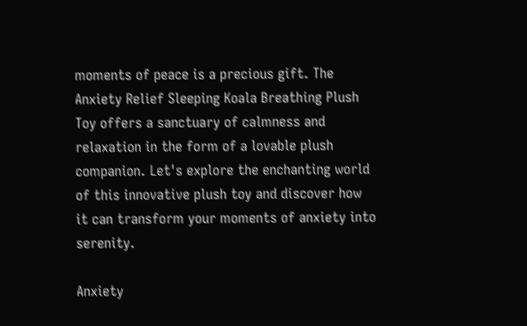moments of peace is a precious gift. The Anxiety Relief Sleeping Koala Breathing Plush Toy offers a sanctuary of calmness and relaxation in the form of a lovable plush companion. Let's explore the enchanting world of this innovative plush toy and discover how it can transform your moments of anxiety into serenity.

Anxiety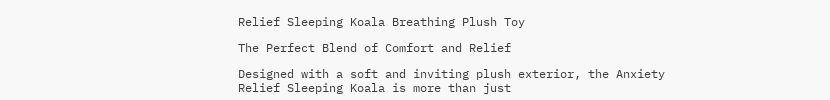Relief Sleeping Koala Breathing Plush Toy

The Perfect Blend of Comfort and Relief

Designed with a soft and inviting plush exterior, the Anxiety Relief Sleeping Koala is more than just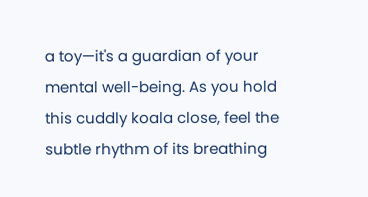a toy—it's a guardian of your mental well-being. As you hold this cuddly koala close, feel the subtle rhythm of its breathing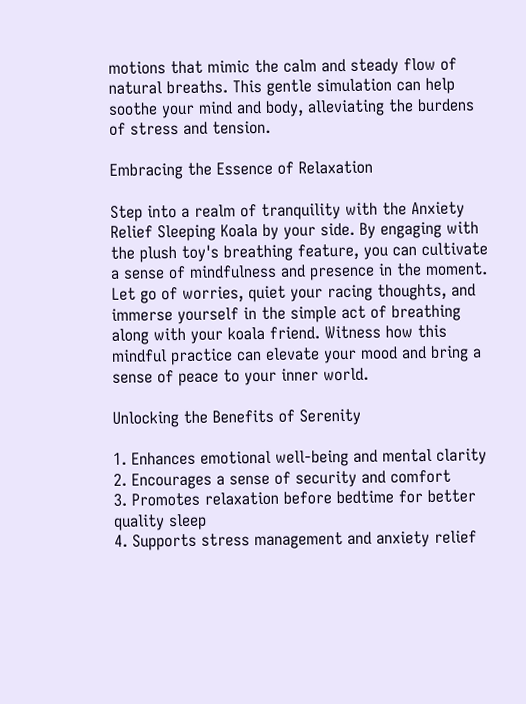motions that mimic the calm and steady flow of natural breaths. This gentle simulation can help soothe your mind and body, alleviating the burdens of stress and tension.

Embracing the Essence of Relaxation

Step into a realm of tranquility with the Anxiety Relief Sleeping Koala by your side. By engaging with the plush toy's breathing feature, you can cultivate a sense of mindfulness and presence in the moment. Let go of worries, quiet your racing thoughts, and immerse yourself in the simple act of breathing along with your koala friend. Witness how this mindful practice can elevate your mood and bring a sense of peace to your inner world.

Unlocking the Benefits of Serenity

1. Enhances emotional well-being and mental clarity
2. Encourages a sense of security and comfort
3. Promotes relaxation before bedtime for better quality sleep
4. Supports stress management and anxiety relief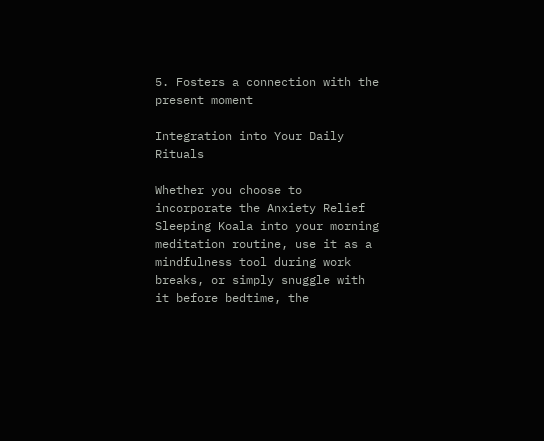5. Fosters a connection with the present moment

Integration into Your Daily Rituals

Whether you choose to incorporate the Anxiety Relief Sleeping Koala into your morning meditation routine, use it as a mindfulness tool during work breaks, or simply snuggle with it before bedtime, the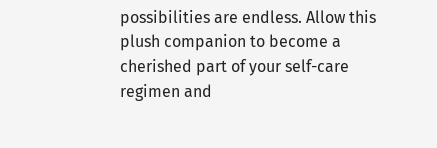possibilities are endless. Allow this plush companion to become a cherished part of your self-care regimen and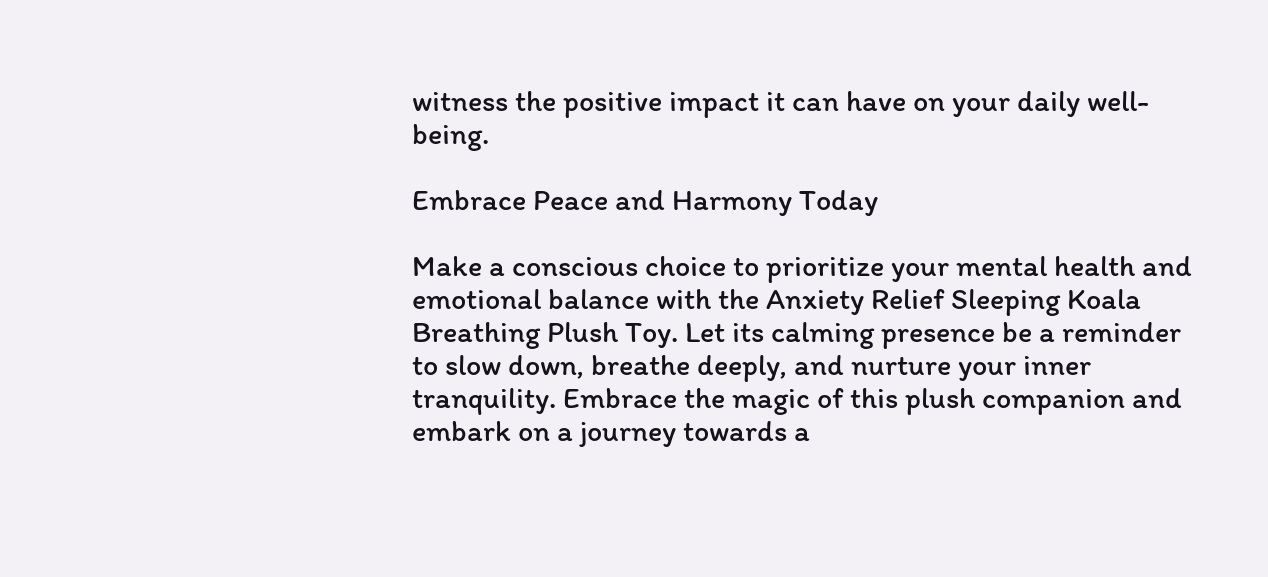witness the positive impact it can have on your daily well-being.

Embrace Peace and Harmony Today

Make a conscious choice to prioritize your mental health and emotional balance with the Anxiety Relief Sleeping Koala Breathing Plush Toy. Let its calming presence be a reminder to slow down, breathe deeply, and nurture your inner tranquility. Embrace the magic of this plush companion and embark on a journey towards a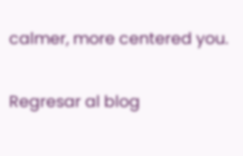calmer, more centered you.

Regresar al blog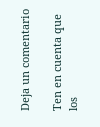Deja un comentario

Ten en cuenta que los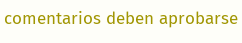comentarios deben aprobarse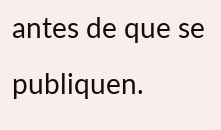antes de que se publiquen.